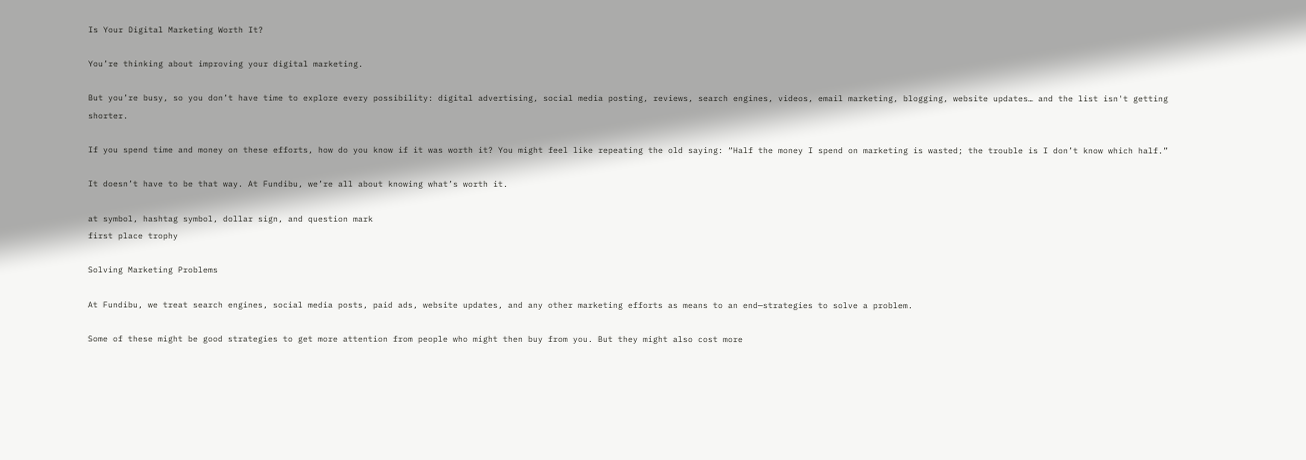Is Your Digital Marketing Worth It?

You’re thinking about improving your digital marketing.

But you’re busy, so you don’t have time to explore every possibility: digital advertising, social media posting, reviews, search engines, videos, email marketing, blogging, website updates… and the list isn't getting shorter.

If you spend time and money on these efforts, how do you know if it was worth it? You might feel like repeating the old saying: “Half the money I spend on marketing is wasted; the trouble is I don’t know which half.”

It doesn’t have to be that way. At Fundibu, we’re all about knowing what’s worth it.

at symbol, hashtag symbol, dollar sign, and question mark
first place trophy

Solving Marketing Problems

At Fundibu, we treat search engines, social media posts, paid ads, website updates, and any other marketing efforts as means to an end—strategies to solve a problem.

Some of these might be good strategies to get more attention from people who might then buy from you. But they might also cost more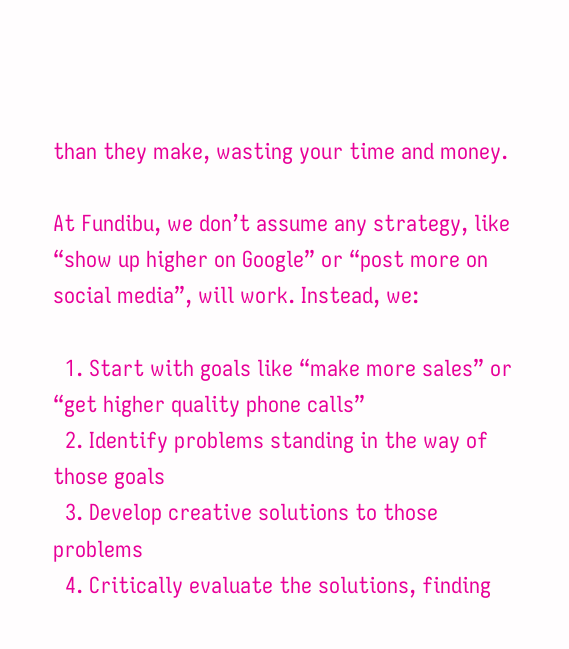than they make, wasting your time and money.

At Fundibu, we don’t assume any strategy, like “show up higher on Google” or “post more on social media”, will work. Instead, we:

  1. Start with goals like “make more sales” or “get higher quality phone calls”
  2. Identify problems standing in the way of those goals
  3. Develop creative solutions to those problems
  4. Critically evaluate the solutions, finding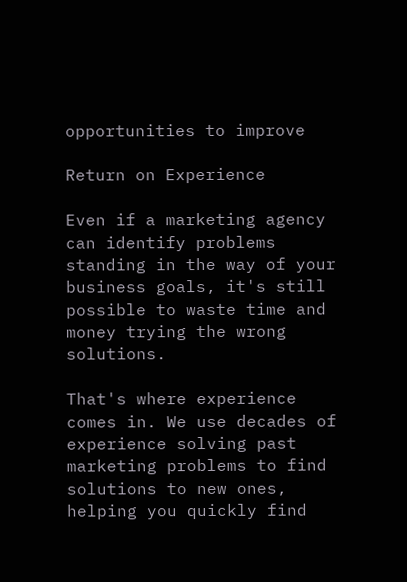opportunities to improve

Return on Experience

Even if a marketing agency can identify problems standing in the way of your business goals, it's still possible to waste time and money trying the wrong solutions.

That's where experience comes in. We use decades of experience solving past marketing problems to find solutions to new ones, helping you quickly find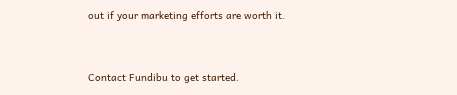out if your marketing efforts are worth it.


Contact Fundibu to get started.